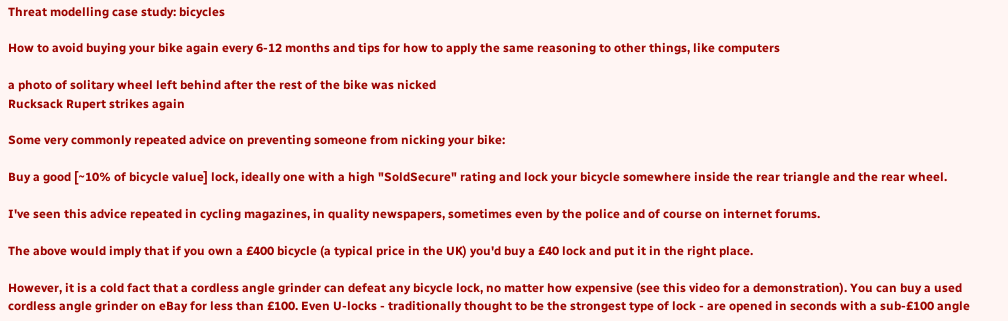Threat modelling case study: bicycles

How to avoid buying your bike again every 6-12 months and tips for how to apply the same reasoning to other things, like computers

a photo of solitary wheel left behind after the rest of the bike was nicked
Rucksack Rupert strikes again

Some very commonly repeated advice on preventing someone from nicking your bike:

Buy a good [~10% of bicycle value] lock, ideally one with a high "SoldSecure" rating and lock your bicycle somewhere inside the rear triangle and the rear wheel.

I've seen this advice repeated in cycling magazines, in quality newspapers, sometimes even by the police and of course on internet forums.

The above would imply that if you own a £400 bicycle (a typical price in the UK) you'd buy a £40 lock and put it in the right place.

However, it is a cold fact that a cordless angle grinder can defeat any bicycle lock, no matter how expensive (see this video for a demonstration). You can buy a used cordless angle grinder on eBay for less than £100. Even U-locks - traditionally thought to be the strongest type of lock - are opened in seconds with a sub-£100 angle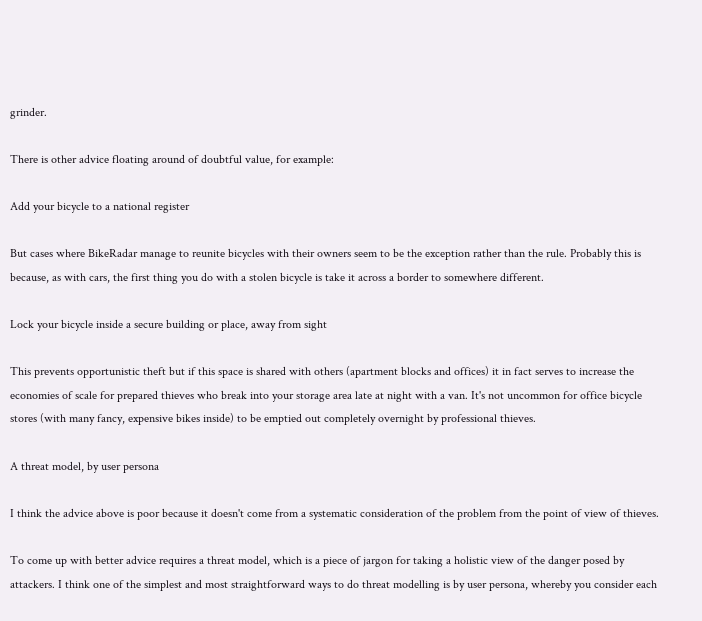grinder.

There is other advice floating around of doubtful value, for example:

Add your bicycle to a national register

But cases where BikeRadar manage to reunite bicycles with their owners seem to be the exception rather than the rule. Probably this is because, as with cars, the first thing you do with a stolen bicycle is take it across a border to somewhere different.

Lock your bicycle inside a secure building or place, away from sight

This prevents opportunistic theft but if this space is shared with others (apartment blocks and offices) it in fact serves to increase the economies of scale for prepared thieves who break into your storage area late at night with a van. It's not uncommon for office bicycle stores (with many fancy, expensive bikes inside) to be emptied out completely overnight by professional thieves.

A threat model, by user persona

I think the advice above is poor because it doesn't come from a systematic consideration of the problem from the point of view of thieves.

To come up with better advice requires a threat model, which is a piece of jargon for taking a holistic view of the danger posed by attackers. I think one of the simplest and most straightforward ways to do threat modelling is by user persona, whereby you consider each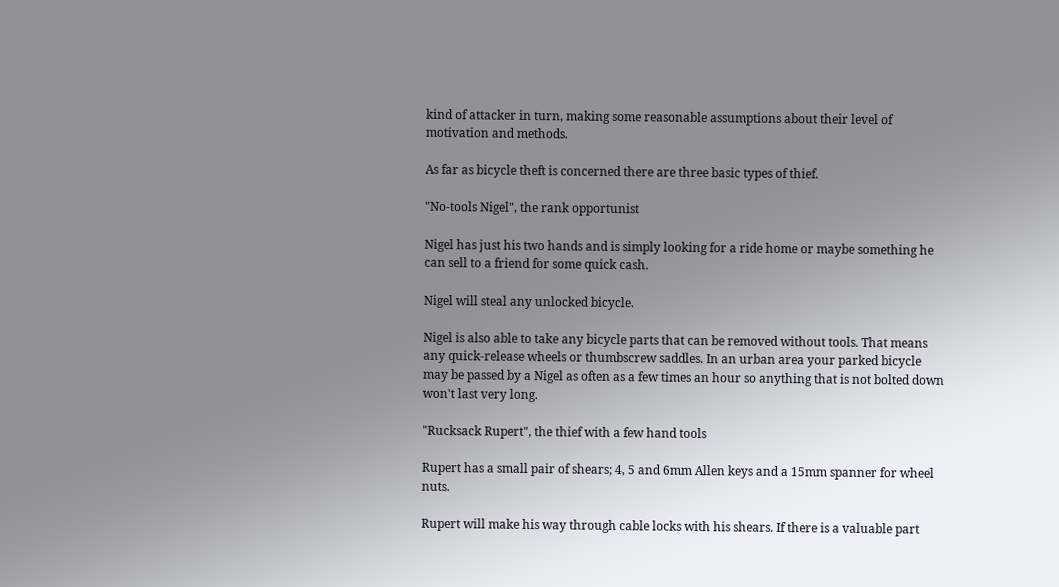kind of attacker in turn, making some reasonable assumptions about their level of motivation and methods.

As far as bicycle theft is concerned there are three basic types of thief.

"No-tools Nigel", the rank opportunist

Nigel has just his two hands and is simply looking for a ride home or maybe something he can sell to a friend for some quick cash.

Nigel will steal any unlocked bicycle.

Nigel is also able to take any bicycle parts that can be removed without tools. That means any quick-release wheels or thumbscrew saddles. In an urban area your parked bicycle may be passed by a Nigel as often as a few times an hour so anything that is not bolted down won't last very long.

"Rucksack Rupert", the thief with a few hand tools

Rupert has a small pair of shears; 4, 5 and 6mm Allen keys and a 15mm spanner for wheel nuts.

Rupert will make his way through cable locks with his shears. If there is a valuable part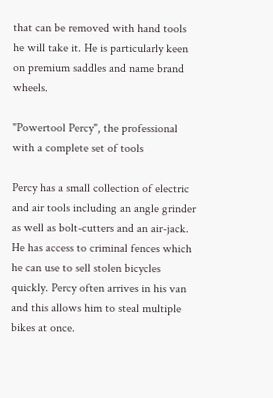that can be removed with hand tools he will take it. He is particularly keen on premium saddles and name brand wheels.

"Powertool Percy", the professional with a complete set of tools

Percy has a small collection of electric and air tools including an angle grinder as well as bolt-cutters and an air-jack. He has access to criminal fences which he can use to sell stolen bicycles quickly. Percy often arrives in his van and this allows him to steal multiple bikes at once.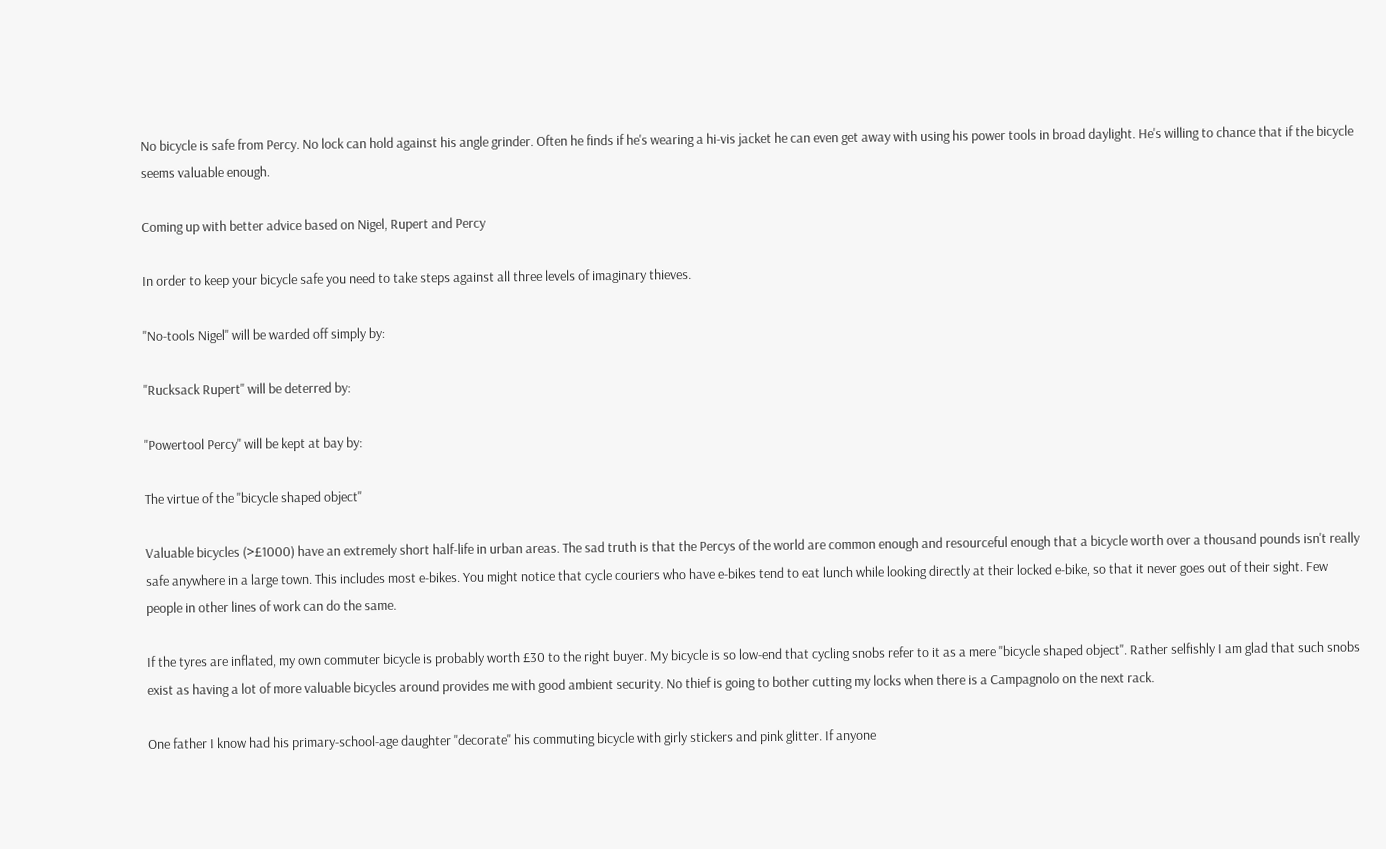No bicycle is safe from Percy. No lock can hold against his angle grinder. Often he finds if he's wearing a hi-vis jacket he can even get away with using his power tools in broad daylight. He's willing to chance that if the bicycle seems valuable enough.

Coming up with better advice based on Nigel, Rupert and Percy

In order to keep your bicycle safe you need to take steps against all three levels of imaginary thieves.

"No-tools Nigel" will be warded off simply by:

"Rucksack Rupert" will be deterred by:

"Powertool Percy" will be kept at bay by:

The virtue of the "bicycle shaped object"

Valuable bicycles (>£1000) have an extremely short half-life in urban areas. The sad truth is that the Percys of the world are common enough and resourceful enough that a bicycle worth over a thousand pounds isn't really safe anywhere in a large town. This includes most e-bikes. You might notice that cycle couriers who have e-bikes tend to eat lunch while looking directly at their locked e-bike, so that it never goes out of their sight. Few people in other lines of work can do the same.

If the tyres are inflated, my own commuter bicycle is probably worth £30 to the right buyer. My bicycle is so low-end that cycling snobs refer to it as a mere "bicycle shaped object". Rather selfishly I am glad that such snobs exist as having a lot of more valuable bicycles around provides me with good ambient security. No thief is going to bother cutting my locks when there is a Campagnolo on the next rack.

One father I know had his primary-school-age daughter "decorate" his commuting bicycle with girly stickers and pink glitter. If anyone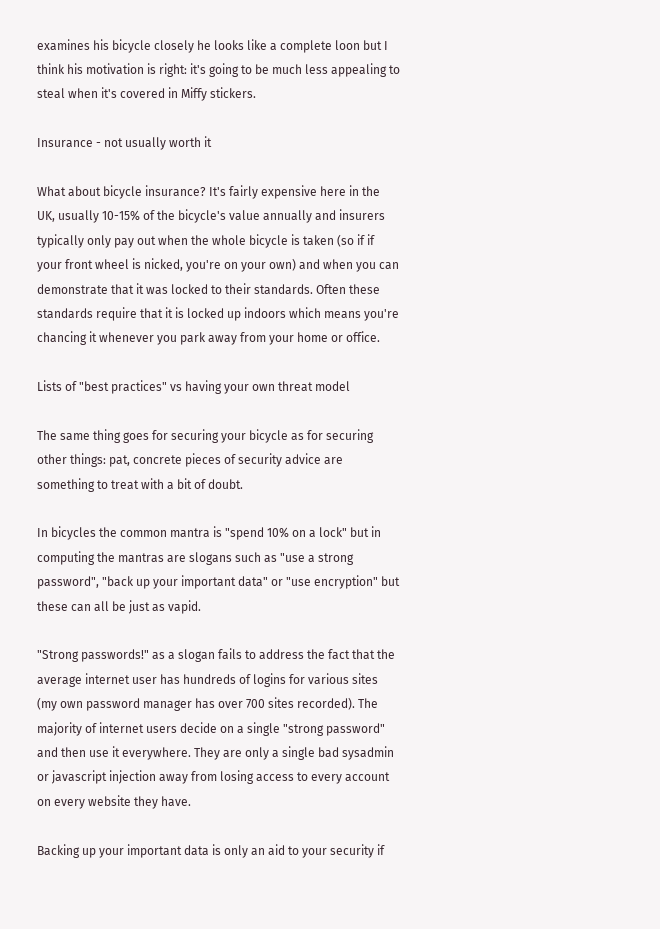examines his bicycle closely he looks like a complete loon but I think his motivation is right: it's going to be much less appealing to steal when it's covered in Miffy stickers.

Insurance - not usually worth it

What about bicycle insurance? It's fairly expensive here in the UK, usually 10-15% of the bicycle's value annually and insurers typically only pay out when the whole bicycle is taken (so if if your front wheel is nicked, you're on your own) and when you can demonstrate that it was locked to their standards. Often these standards require that it is locked up indoors which means you're chancing it whenever you park away from your home or office.

Lists of "best practices" vs having your own threat model

The same thing goes for securing your bicycle as for securing other things: pat, concrete pieces of security advice are something to treat with a bit of doubt.

In bicycles the common mantra is "spend 10% on a lock" but in computing the mantras are slogans such as "use a strong password", "back up your important data" or "use encryption" but these can all be just as vapid.

"Strong passwords!" as a slogan fails to address the fact that the average internet user has hundreds of logins for various sites (my own password manager has over 700 sites recorded). The majority of internet users decide on a single "strong password" and then use it everywhere. They are only a single bad sysadmin or javascript injection away from losing access to every account on every website they have.

Backing up your important data is only an aid to your security if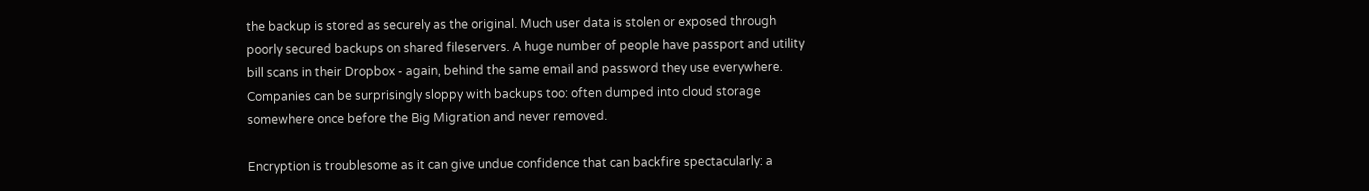the backup is stored as securely as the original. Much user data is stolen or exposed through poorly secured backups on shared fileservers. A huge number of people have passport and utility bill scans in their Dropbox - again, behind the same email and password they use everywhere. Companies can be surprisingly sloppy with backups too: often dumped into cloud storage somewhere once before the Big Migration and never removed.

Encryption is troublesome as it can give undue confidence that can backfire spectacularly: a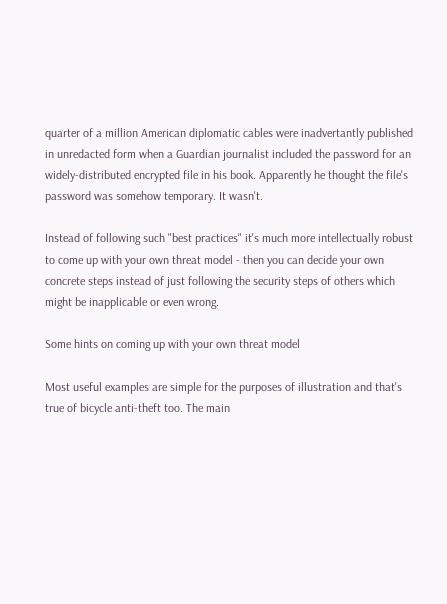quarter of a million American diplomatic cables were inadvertantly published in unredacted form when a Guardian journalist included the password for an widely-distributed encrypted file in his book. Apparently he thought the file's password was somehow temporary. It wasn't.

Instead of following such "best practices" it's much more intellectually robust to come up with your own threat model - then you can decide your own concrete steps instead of just following the security steps of others which might be inapplicable or even wrong.

Some hints on coming up with your own threat model

Most useful examples are simple for the purposes of illustration and that's true of bicycle anti-theft too. The main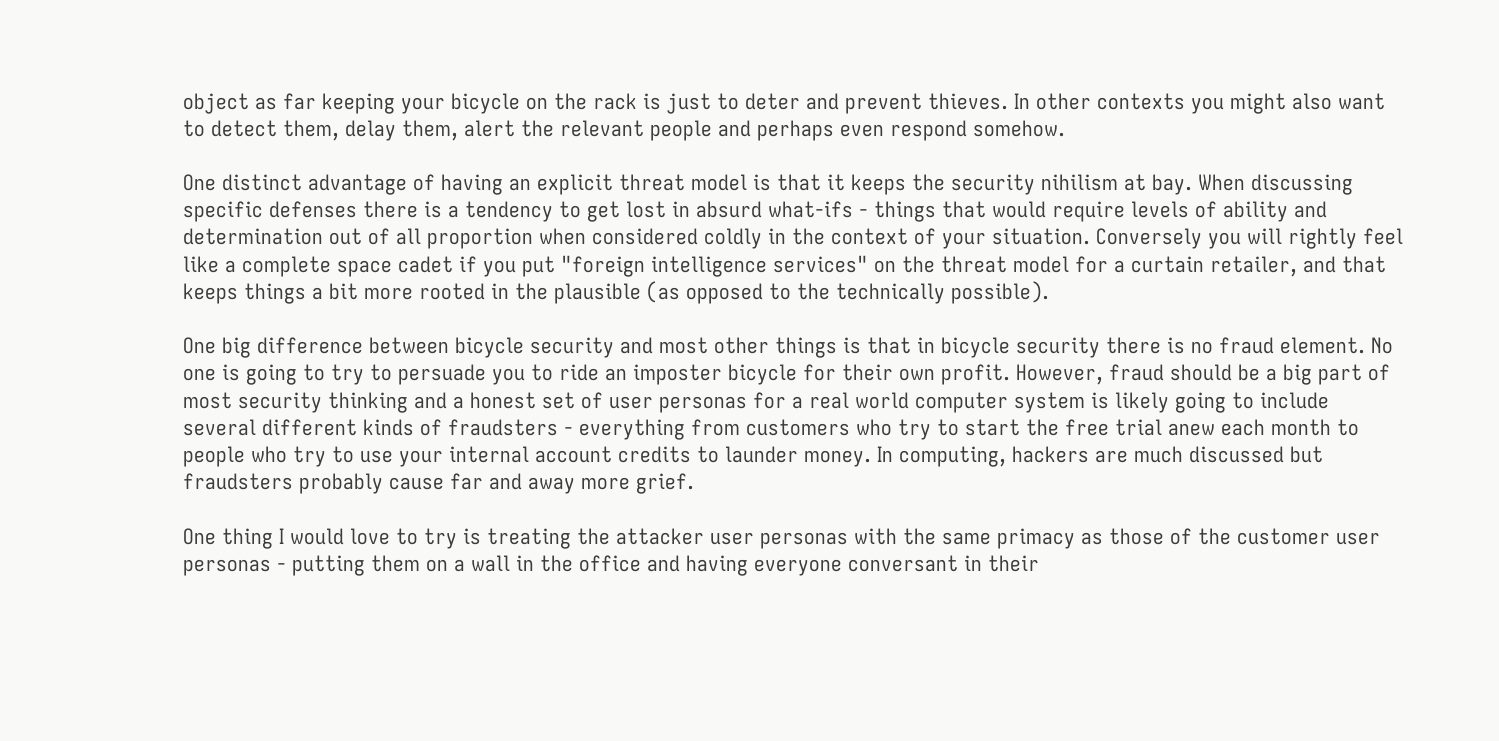object as far keeping your bicycle on the rack is just to deter and prevent thieves. In other contexts you might also want to detect them, delay them, alert the relevant people and perhaps even respond somehow.

One distinct advantage of having an explicit threat model is that it keeps the security nihilism at bay. When discussing specific defenses there is a tendency to get lost in absurd what-ifs - things that would require levels of ability and determination out of all proportion when considered coldly in the context of your situation. Conversely you will rightly feel like a complete space cadet if you put "foreign intelligence services" on the threat model for a curtain retailer, and that keeps things a bit more rooted in the plausible (as opposed to the technically possible).

One big difference between bicycle security and most other things is that in bicycle security there is no fraud element. No one is going to try to persuade you to ride an imposter bicycle for their own profit. However, fraud should be a big part of most security thinking and a honest set of user personas for a real world computer system is likely going to include several different kinds of fraudsters - everything from customers who try to start the free trial anew each month to people who try to use your internal account credits to launder money. In computing, hackers are much discussed but fraudsters probably cause far and away more grief.

One thing I would love to try is treating the attacker user personas with the same primacy as those of the customer user personas - putting them on a wall in the office and having everyone conversant in their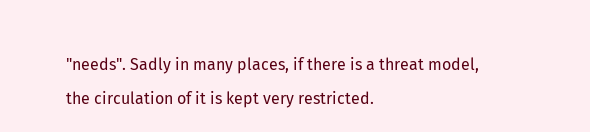"needs". Sadly in many places, if there is a threat model, the circulation of it is kept very restricted.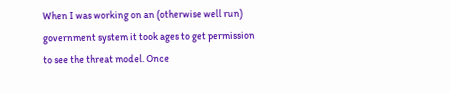When I was working on an (otherwise well run) government system it took ages to get permission to see the threat model. Once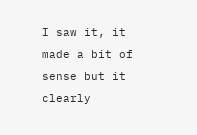I saw it, it made a bit of sense but it clearly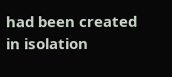had been created in isolation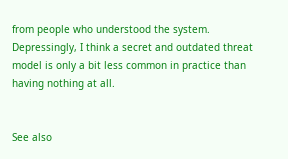from people who understood the system. Depressingly, I think a secret and outdated threat model is only a bit less common in practice than having nothing at all.


See also